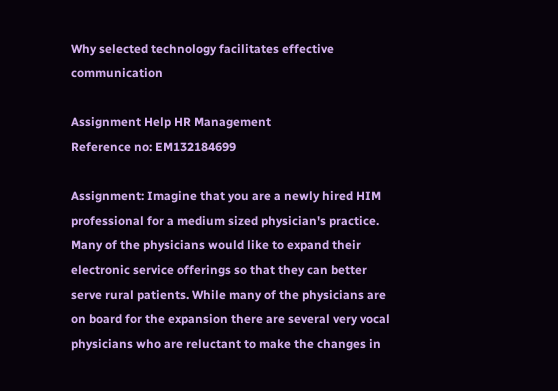Why selected technology facilitates effective communication

Assignment Help HR Management
Reference no: EM132184699

Assignment: Imagine that you are a newly hired HIM professional for a medium sized physician's practice. Many of the physicians would like to expand their electronic service offerings so that they can better serve rural patients. While many of the physicians are on board for the expansion there are several very vocal physicians who are reluctant to make the changes in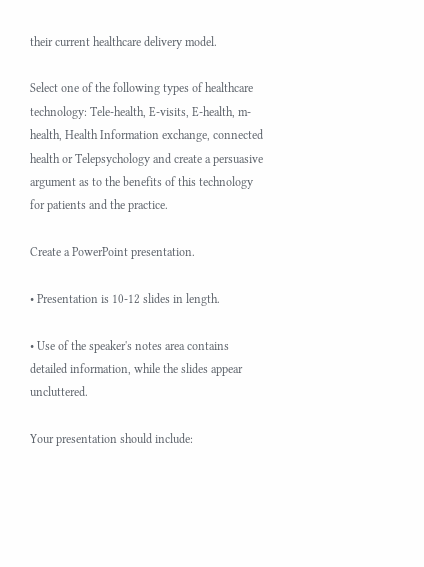their current healthcare delivery model.

Select one of the following types of healthcare technology: Tele-health, E-visits, E-health, m-health, Health Information exchange, connected health or Telepsychology and create a persuasive argument as to the benefits of this technology for patients and the practice.

Create a PowerPoint presentation.

• Presentation is 10-12 slides in length.

• Use of the speaker's notes area contains detailed information, while the slides appear uncluttered.

Your presentation should include: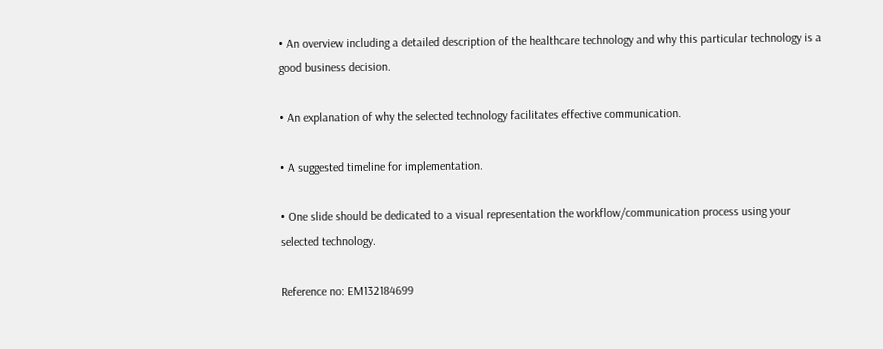• An overview including a detailed description of the healthcare technology and why this particular technology is a good business decision.

• An explanation of why the selected technology facilitates effective communication.

• A suggested timeline for implementation.

• One slide should be dedicated to a visual representation the workflow/communication process using your selected technology.

Reference no: EM132184699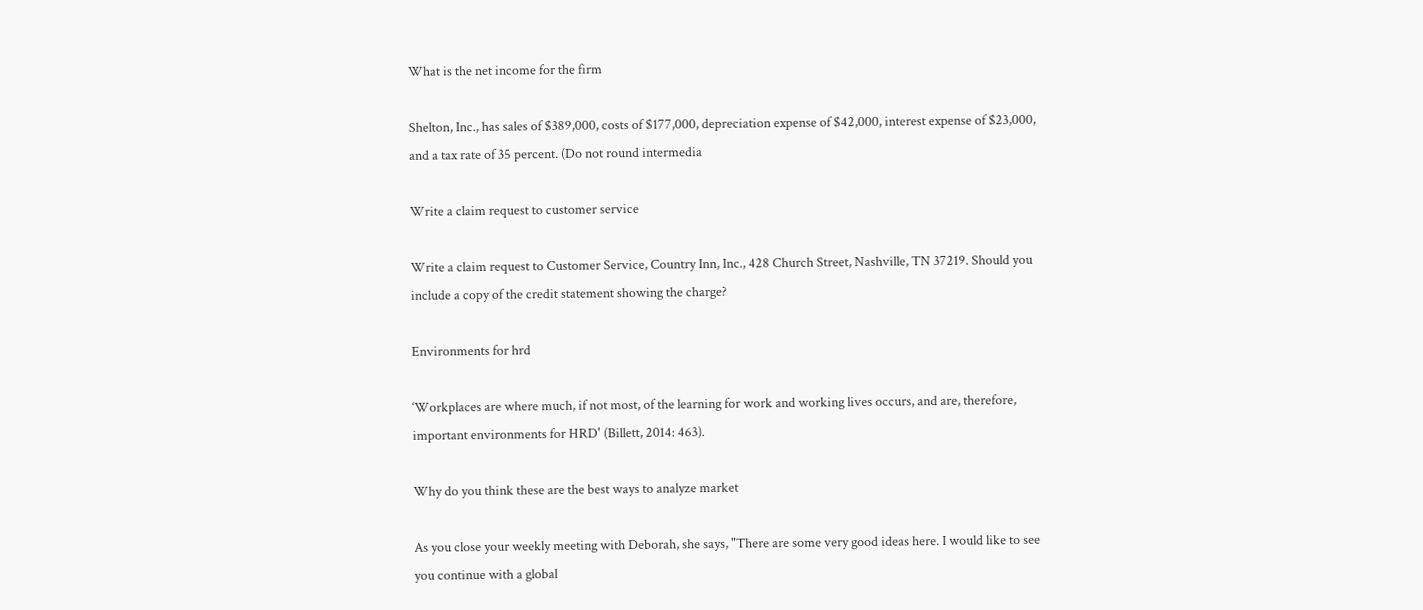What is the net income for the firm

Shelton, Inc., has sales of $389,000, costs of $177,000, depreciation expense of $42,000, interest expense of $23,000, and a tax rate of 35 percent. (Do not round intermedia

Write a claim request to customer service

Write a claim request to Customer Service, Country Inn, Inc., 428 Church Street, Nashville, TN 37219. Should you include a copy of the credit statement showing the charge?

Environments for hrd

‘Workplaces are where much, if not most, of the learning for work and working lives occurs, and are, therefore, important environments for HRD' (Billett, 2014: 463).

Why do you think these are the best ways to analyze market

As you close your weekly meeting with Deborah, she says, "There are some very good ideas here. I would like to see you continue with a global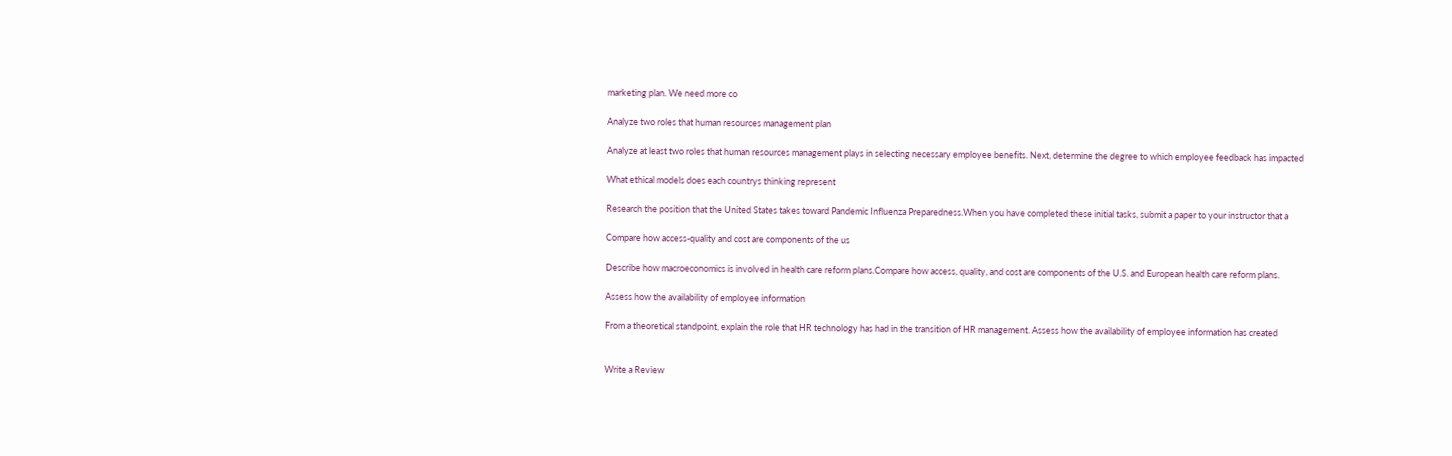marketing plan. We need more co

Analyze two roles that human resources management plan

Analyze at least two roles that human resources management plays in selecting necessary employee benefits. Next, determine the degree to which employee feedback has impacted

What ethical models does each countrys thinking represent

Research the position that the United States takes toward Pandemic Influenza Preparedness.When you have completed these initial tasks, submit a paper to your instructor that a

Compare how access-quality and cost are components of the us

Describe how macroeconomics is involved in health care reform plans.Compare how access, quality, and cost are components of the U.S. and European health care reform plans.

Assess how the availability of employee information

From a theoretical standpoint, explain the role that HR technology has had in the transition of HR management. Assess how the availability of employee information has created


Write a Review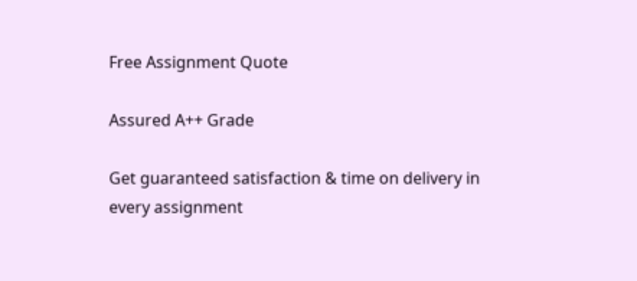Free Assignment Quote

Assured A++ Grade

Get guaranteed satisfaction & time on delivery in every assignment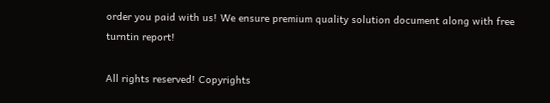order you paid with us! We ensure premium quality solution document along with free turntin report!

All rights reserved! Copyrights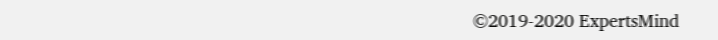©2019-2020 ExpertsMind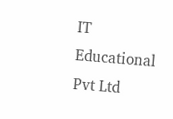IT Educational Pvt Ltd